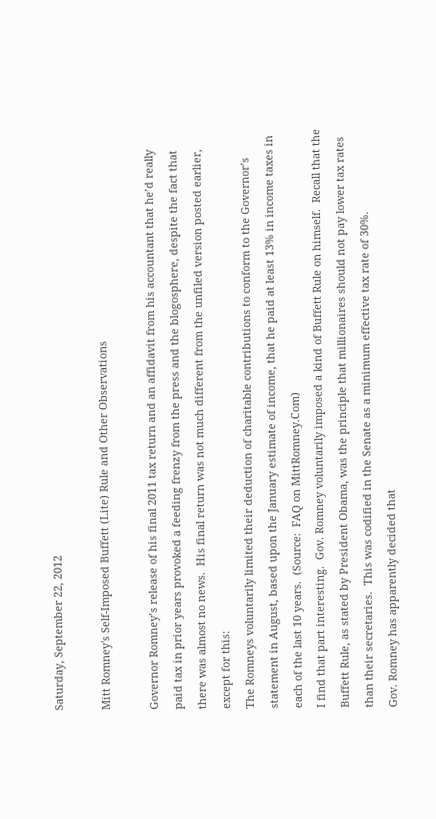Saturday, September 22, 2012

Mitt Romney's Self-Imposed Buffett (Lite) Rule and Other Observations

Governor Romney’s release of his final 2011 tax return and an affidavit from his accountant that he’d really paid tax in prior years provoked a feeding frenzy from the press and the blogosphere, despite the fact that there was almost no news.  His final return was not much different from the unfiled version posted earlier, except for this:
The Romneys voluntarily limited their deduction of charitable contributions to conform to the Governor’s statement in August, based upon the January estimate of income, that he paid at least 13% in income taxes in each of the last 10 years.  (Source:  FAQ on MittRomney.Com)
I find that part interesting.  Gov. Romney voluntarily imposed a kind of Buffett Rule on himself.  Recall that the Buffett Rule, as stated by President Obama, was the principle that millionaires should not pay lower tax rates than their secretaries.  This was codified in the Senate as a minimum effective tax rate of 30%.
Gov. Romney has apparently decided that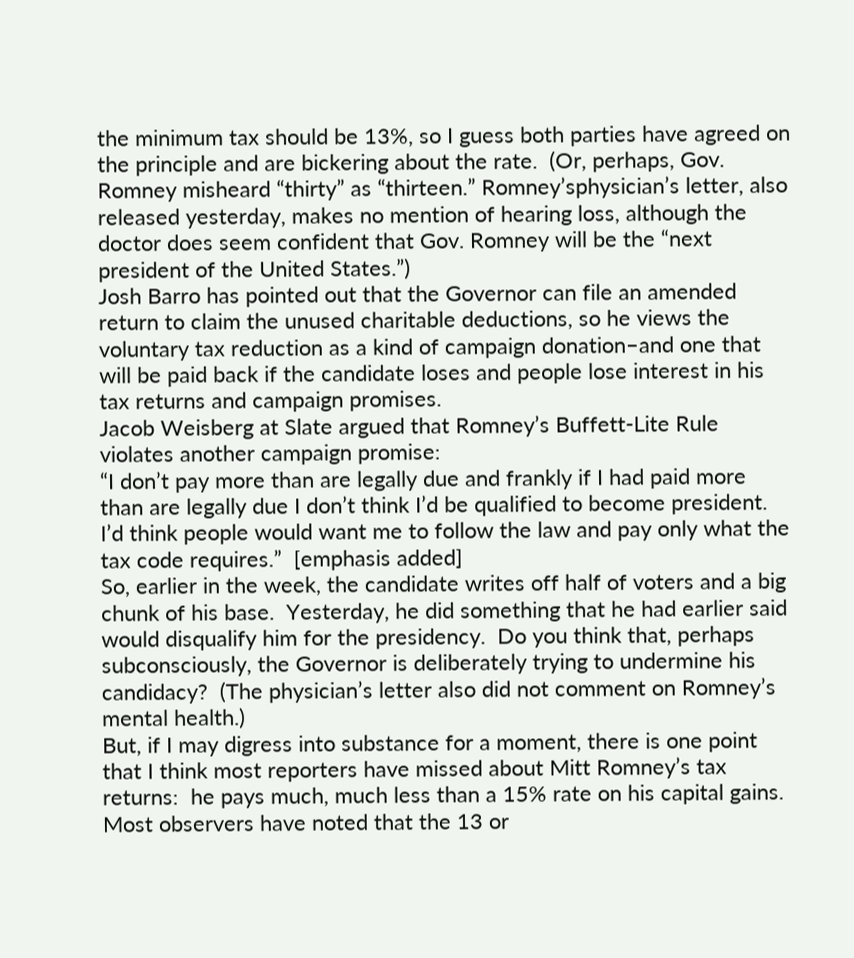the minimum tax should be 13%, so I guess both parties have agreed on the principle and are bickering about the rate.  (Or, perhaps, Gov. Romney misheard “thirty” as “thirteen.” Romney’sphysician’s letter, also released yesterday, makes no mention of hearing loss, although the doctor does seem confident that Gov. Romney will be the “next president of the United States.”)
Josh Barro has pointed out that the Governor can file an amended return to claim the unused charitable deductions, so he views the voluntary tax reduction as a kind of campaign donation–and one that will be paid back if the candidate loses and people lose interest in his tax returns and campaign promises.
Jacob Weisberg at Slate argued that Romney’s Buffett-Lite Rule violates another campaign promise:
“I don’t pay more than are legally due and frankly if I had paid more than are legally due I don’t think I’d be qualified to become president. I’d think people would want me to follow the law and pay only what the tax code requires.”  [emphasis added]
So, earlier in the week, the candidate writes off half of voters and a big chunk of his base.  Yesterday, he did something that he had earlier said would disqualify him for the presidency.  Do you think that, perhaps subconsciously, the Governor is deliberately trying to undermine his candidacy?  (The physician’s letter also did not comment on Romney’s mental health.)
But, if I may digress into substance for a moment, there is one point that I think most reporters have missed about Mitt Romney’s tax returns:  he pays much, much less than a 15% rate on his capital gains.   Most observers have noted that the 13 or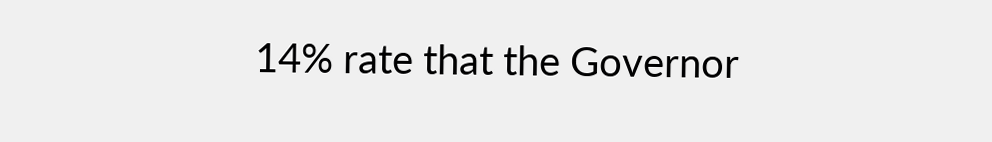14% rate that the Governor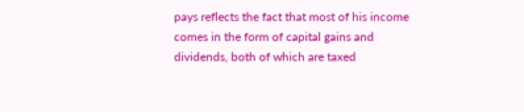pays reflects the fact that most of his income comes in the form of capital gains and dividends, both of which are taxed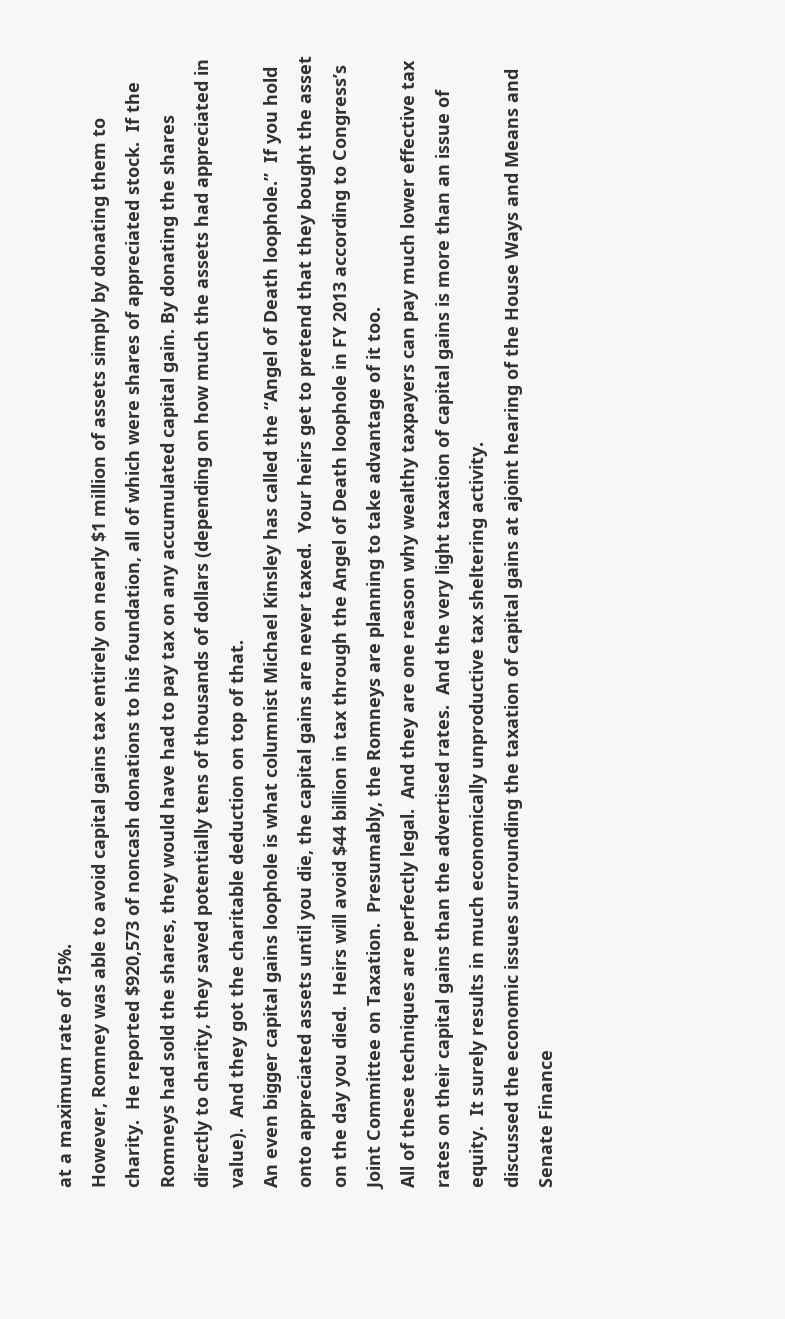at a maximum rate of 15%.
However, Romney was able to avoid capital gains tax entirely on nearly $1 million of assets simply by donating them to charity.  He reported $920,573 of noncash donations to his foundation, all of which were shares of appreciated stock.  If the Romneys had sold the shares, they would have had to pay tax on any accumulated capital gain. By donating the shares directly to charity, they saved potentially tens of thousands of dollars (depending on how much the assets had appreciated in value).  And they got the charitable deduction on top of that.
An even bigger capital gains loophole is what columnist Michael Kinsley has called the “Angel of Death loophole.”  If you hold onto appreciated assets until you die, the capital gains are never taxed.  Your heirs get to pretend that they bought the asset on the day you died.  Heirs will avoid $44 billion in tax through the Angel of Death loophole in FY 2013 according to Congress’s Joint Committee on Taxation.  Presumably, the Romneys are planning to take advantage of it too.
All of these techniques are perfectly legal.  And they are one reason why wealthy taxpayers can pay much lower effective tax rates on their capital gains than the advertised rates.  And the very light taxation of capital gains is more than an issue of equity.  It surely results in much economically unproductive tax sheltering activity.
discussed the economic issues surrounding the taxation of capital gains at ajoint hearing of the House Ways and Means and Senate Finance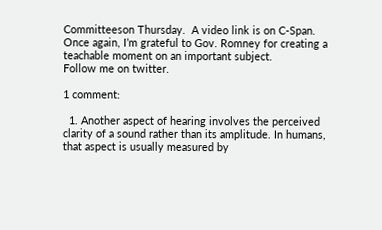Committeeson Thursday.  A video link is on C-Span.
Once again, I’m grateful to Gov. Romney for creating a teachable moment on an important subject.
Follow me on twitter.

1 comment:

  1. Another aspect of hearing involves the perceived clarity of a sound rather than its amplitude. In humans, that aspect is usually measured by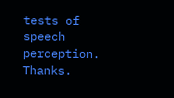tests of speech perception. Thanks.